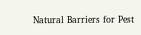Natural Barriers for Pest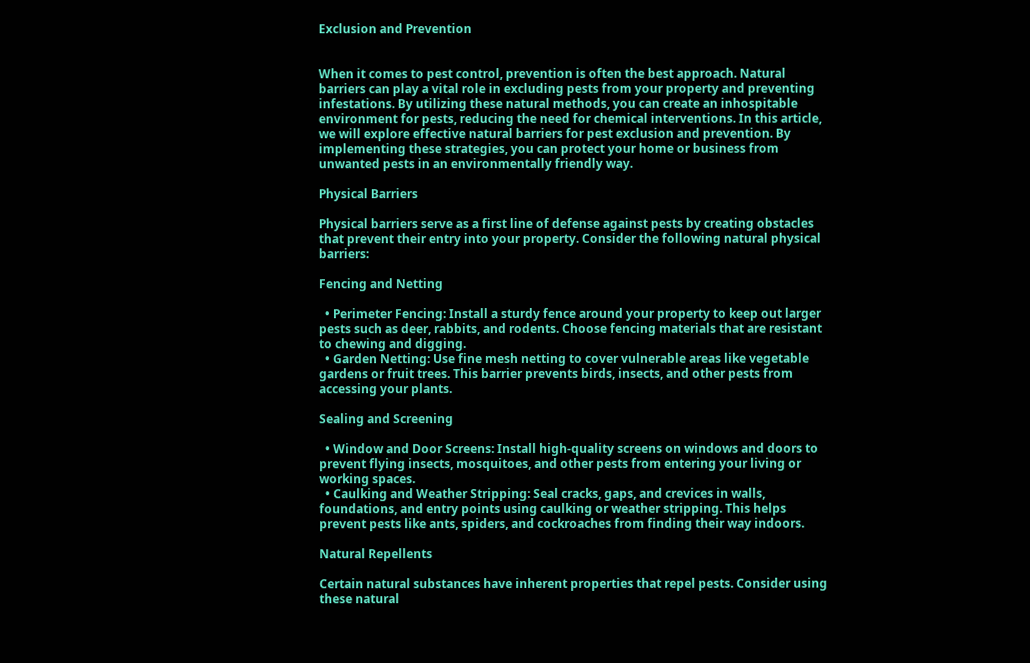Exclusion and Prevention


When it comes to pest control, prevention is often the best approach. Natural barriers can play a vital role in excluding pests from your property and preventing infestations. By utilizing these natural methods, you can create an inhospitable environment for pests, reducing the need for chemical interventions. In this article, we will explore effective natural barriers for pest exclusion and prevention. By implementing these strategies, you can protect your home or business from unwanted pests in an environmentally friendly way.

Physical Barriers

Physical barriers serve as a first line of defense against pests by creating obstacles that prevent their entry into your property. Consider the following natural physical barriers:

Fencing and Netting

  • Perimeter Fencing: Install a sturdy fence around your property to keep out larger pests such as deer, rabbits, and rodents. Choose fencing materials that are resistant to chewing and digging.
  • Garden Netting: Use fine mesh netting to cover vulnerable areas like vegetable gardens or fruit trees. This barrier prevents birds, insects, and other pests from accessing your plants.

Sealing and Screening

  • Window and Door Screens: Install high-quality screens on windows and doors to prevent flying insects, mosquitoes, and other pests from entering your living or working spaces.
  • Caulking and Weather Stripping: Seal cracks, gaps, and crevices in walls, foundations, and entry points using caulking or weather stripping. This helps prevent pests like ants, spiders, and cockroaches from finding their way indoors.

Natural Repellents

Certain natural substances have inherent properties that repel pests. Consider using these natural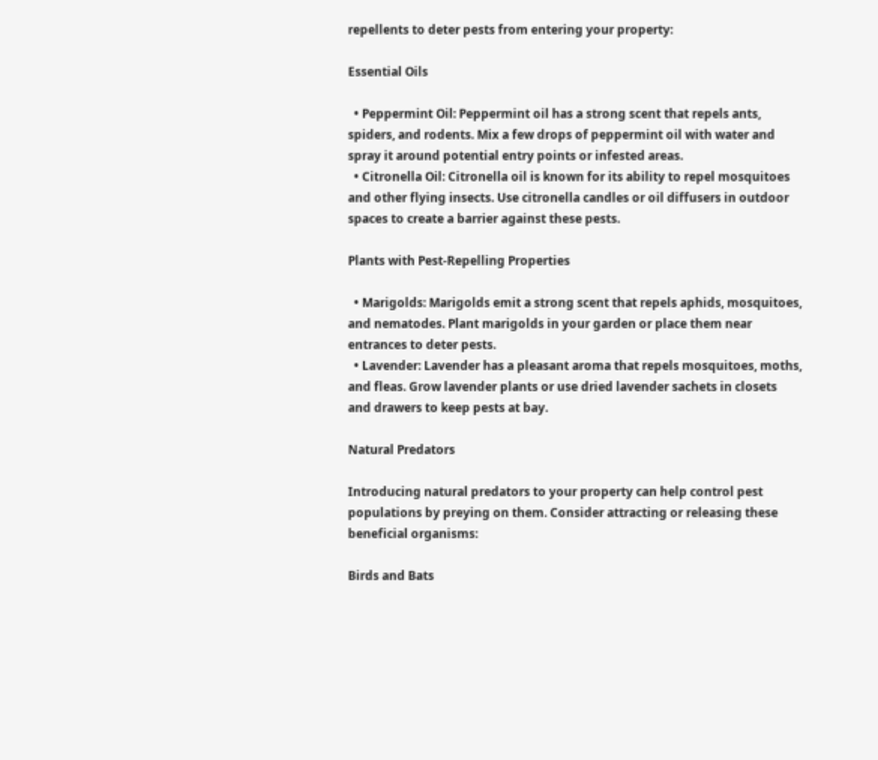repellents to deter pests from entering your property:

Essential Oils

  • Peppermint Oil: Peppermint oil has a strong scent that repels ants, spiders, and rodents. Mix a few drops of peppermint oil with water and spray it around potential entry points or infested areas.
  • Citronella Oil: Citronella oil is known for its ability to repel mosquitoes and other flying insects. Use citronella candles or oil diffusers in outdoor spaces to create a barrier against these pests.

Plants with Pest-Repelling Properties

  • Marigolds: Marigolds emit a strong scent that repels aphids, mosquitoes, and nematodes. Plant marigolds in your garden or place them near entrances to deter pests.
  • Lavender: Lavender has a pleasant aroma that repels mosquitoes, moths, and fleas. Grow lavender plants or use dried lavender sachets in closets and drawers to keep pests at bay.

Natural Predators

Introducing natural predators to your property can help control pest populations by preying on them. Consider attracting or releasing these beneficial organisms:

Birds and Bats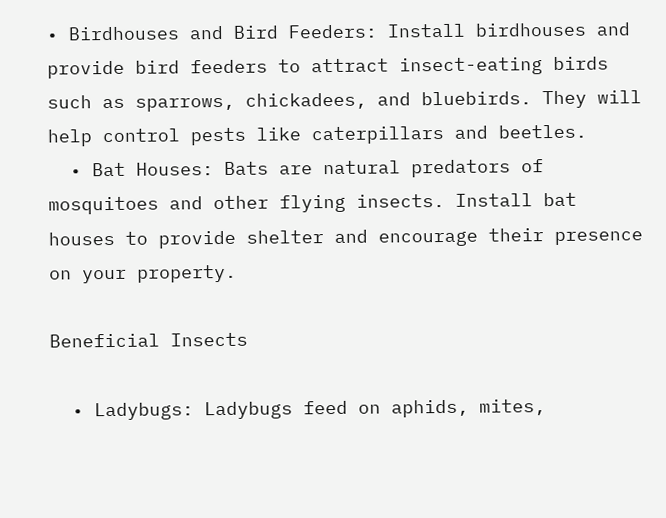• Birdhouses and Bird Feeders: Install birdhouses and provide bird feeders to attract insect-eating birds such as sparrows, chickadees, and bluebirds. They will help control pests like caterpillars and beetles.
  • Bat Houses: Bats are natural predators of mosquitoes and other flying insects. Install bat houses to provide shelter and encourage their presence on your property.

Beneficial Insects

  • Ladybugs: Ladybugs feed on aphids, mites,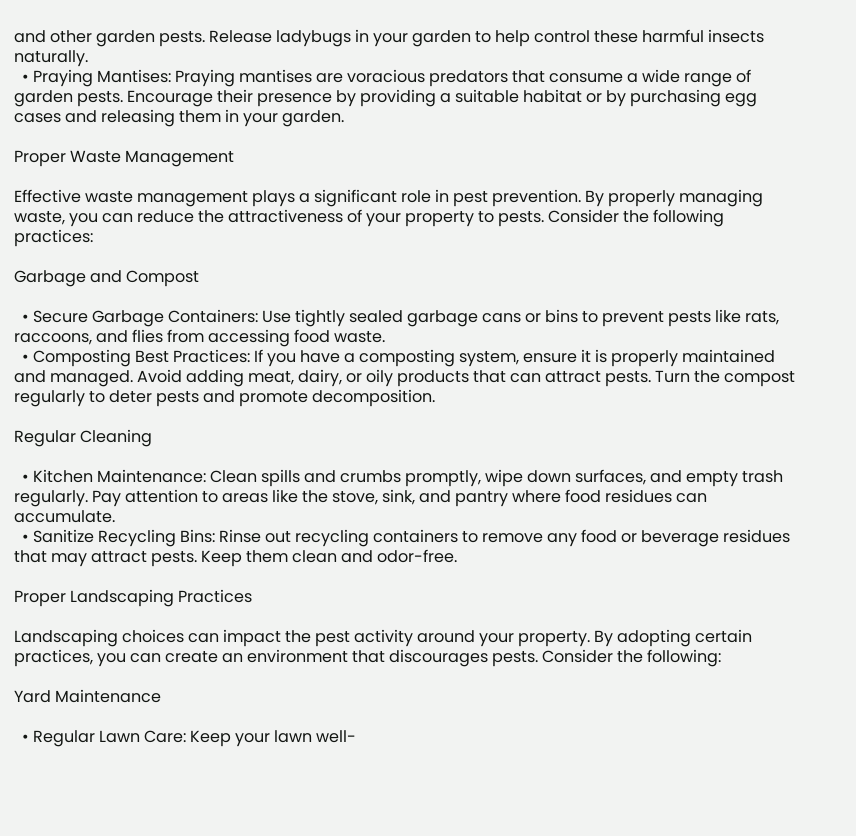and other garden pests. Release ladybugs in your garden to help control these harmful insects naturally.
  • Praying Mantises: Praying mantises are voracious predators that consume a wide range of garden pests. Encourage their presence by providing a suitable habitat or by purchasing egg cases and releasing them in your garden.

Proper Waste Management

Effective waste management plays a significant role in pest prevention. By properly managing waste, you can reduce the attractiveness of your property to pests. Consider the following practices:

Garbage and Compost

  • Secure Garbage Containers: Use tightly sealed garbage cans or bins to prevent pests like rats, raccoons, and flies from accessing food waste.
  • Composting Best Practices: If you have a composting system, ensure it is properly maintained and managed. Avoid adding meat, dairy, or oily products that can attract pests. Turn the compost regularly to deter pests and promote decomposition.

Regular Cleaning

  • Kitchen Maintenance: Clean spills and crumbs promptly, wipe down surfaces, and empty trash regularly. Pay attention to areas like the stove, sink, and pantry where food residues can accumulate.
  • Sanitize Recycling Bins: Rinse out recycling containers to remove any food or beverage residues that may attract pests. Keep them clean and odor-free.

Proper Landscaping Practices

Landscaping choices can impact the pest activity around your property. By adopting certain practices, you can create an environment that discourages pests. Consider the following:

Yard Maintenance

  • Regular Lawn Care: Keep your lawn well-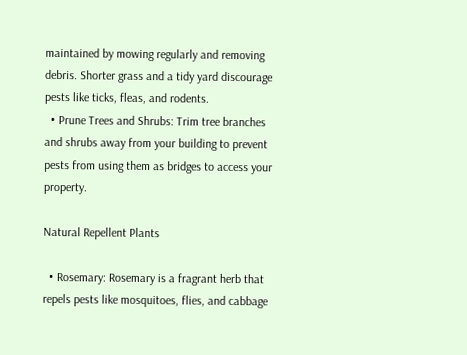maintained by mowing regularly and removing debris. Shorter grass and a tidy yard discourage pests like ticks, fleas, and rodents.
  • Prune Trees and Shrubs: Trim tree branches and shrubs away from your building to prevent pests from using them as bridges to access your property.

Natural Repellent Plants

  • Rosemary: Rosemary is a fragrant herb that repels pests like mosquitoes, flies, and cabbage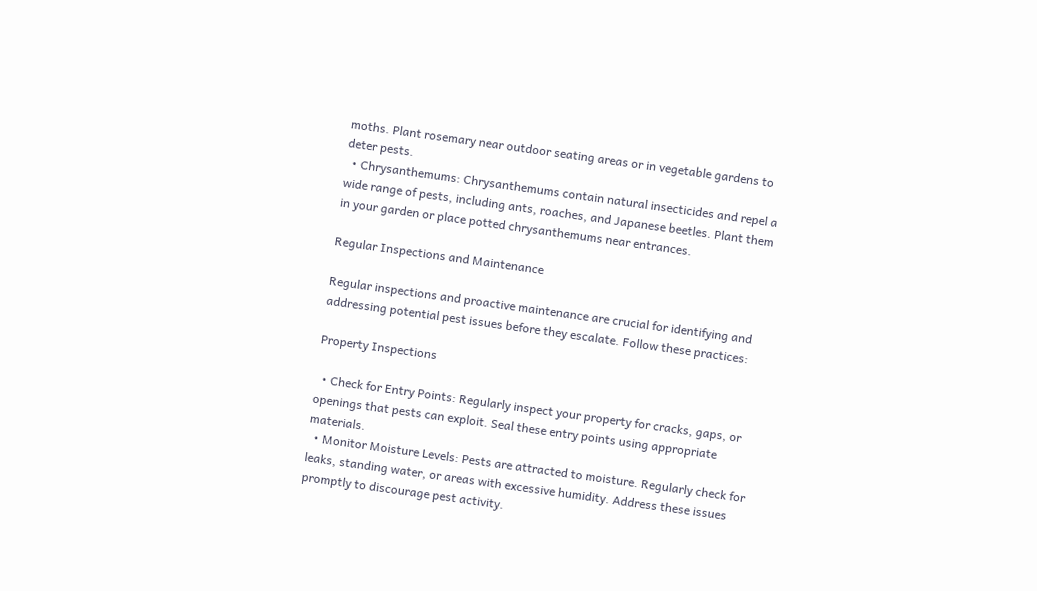moths. Plant rosemary near outdoor seating areas or in vegetable gardens to deter pests.
  • Chrysanthemums: Chrysanthemums contain natural insecticides and repel a wide range of pests, including ants, roaches, and Japanese beetles. Plant them in your garden or place potted chrysanthemums near entrances.

Regular Inspections and Maintenance

Regular inspections and proactive maintenance are crucial for identifying and addressing potential pest issues before they escalate. Follow these practices:

Property Inspections

  • Check for Entry Points: Regularly inspect your property for cracks, gaps, or openings that pests can exploit. Seal these entry points using appropriate materials.
  • Monitor Moisture Levels: Pests are attracted to moisture. Regularly check for leaks, standing water, or areas with excessive humidity. Address these issues promptly to discourage pest activity.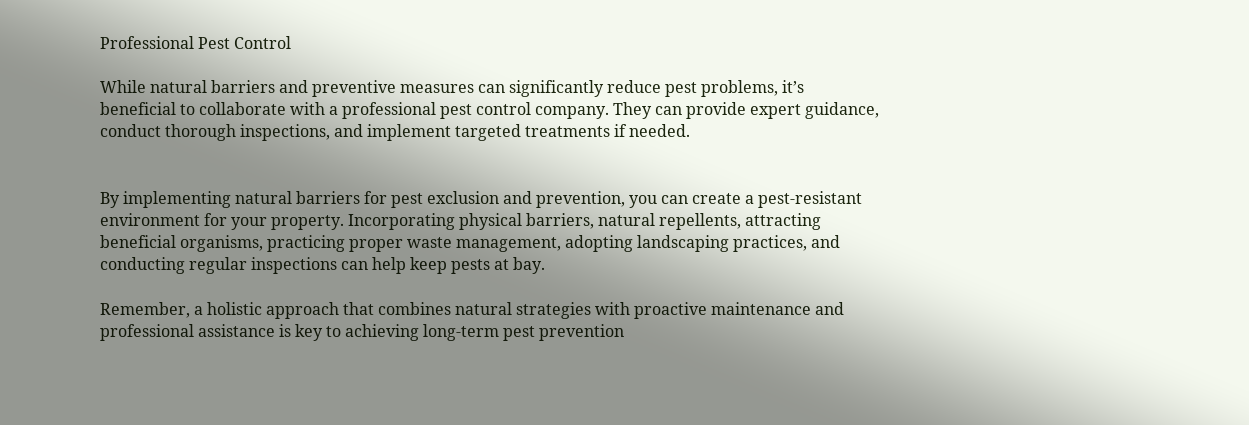Professional Pest Control

While natural barriers and preventive measures can significantly reduce pest problems, it’s beneficial to collaborate with a professional pest control company. They can provide expert guidance, conduct thorough inspections, and implement targeted treatments if needed.


By implementing natural barriers for pest exclusion and prevention, you can create a pest-resistant environment for your property. Incorporating physical barriers, natural repellents, attracting beneficial organisms, practicing proper waste management, adopting landscaping practices, and conducting regular inspections can help keep pests at bay.

Remember, a holistic approach that combines natural strategies with proactive maintenance and professional assistance is key to achieving long-term pest prevention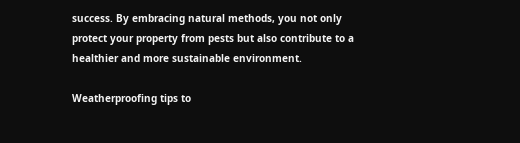success. By embracing natural methods, you not only protect your property from pests but also contribute to a healthier and more sustainable environment.

Weatherproofing tips to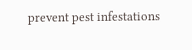prevent pest infestations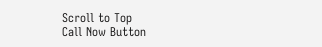Scroll to Top
Call Now Button